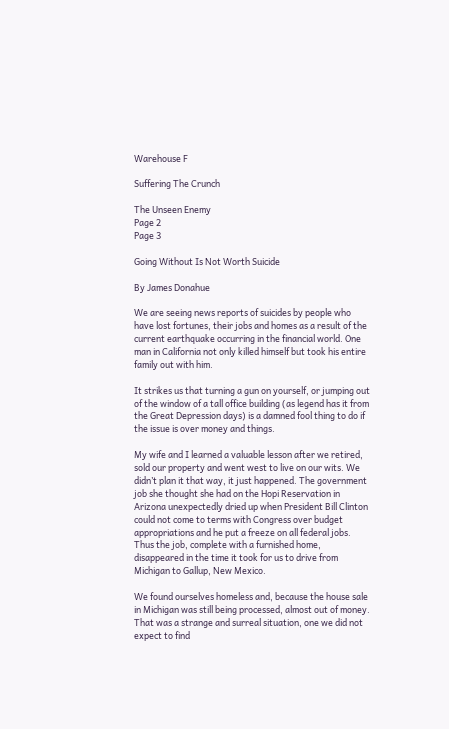Warehouse F

Suffering The Crunch

The Unseen Enemy
Page 2
Page 3

Going Without Is Not Worth Suicide

By James Donahue

We are seeing news reports of suicides by people who have lost fortunes, their jobs and homes as a result of the current earthquake occurring in the financial world. One man in California not only killed himself but took his entire family out with him.

It strikes us that turning a gun on yourself, or jumping out of the window of a tall office building (as legend has it from the Great Depression days) is a damned fool thing to do if the issue is over money and things.

My wife and I learned a valuable lesson after we retired, sold our property and went west to live on our wits. We didn’t plan it that way, it just happened. The government job she thought she had on the Hopi Reservation in Arizona unexpectedly dried up when President Bill Clinton could not come to terms with Congress over budget appropriations and he put a freeze on all federal jobs. Thus the job, complete with a furnished home, disappeared in the time it took for us to drive from Michigan to Gallup, New Mexico.

We found ourselves homeless and, because the house sale in Michigan was still being processed, almost out of money. That was a strange and surreal situation, one we did not expect to find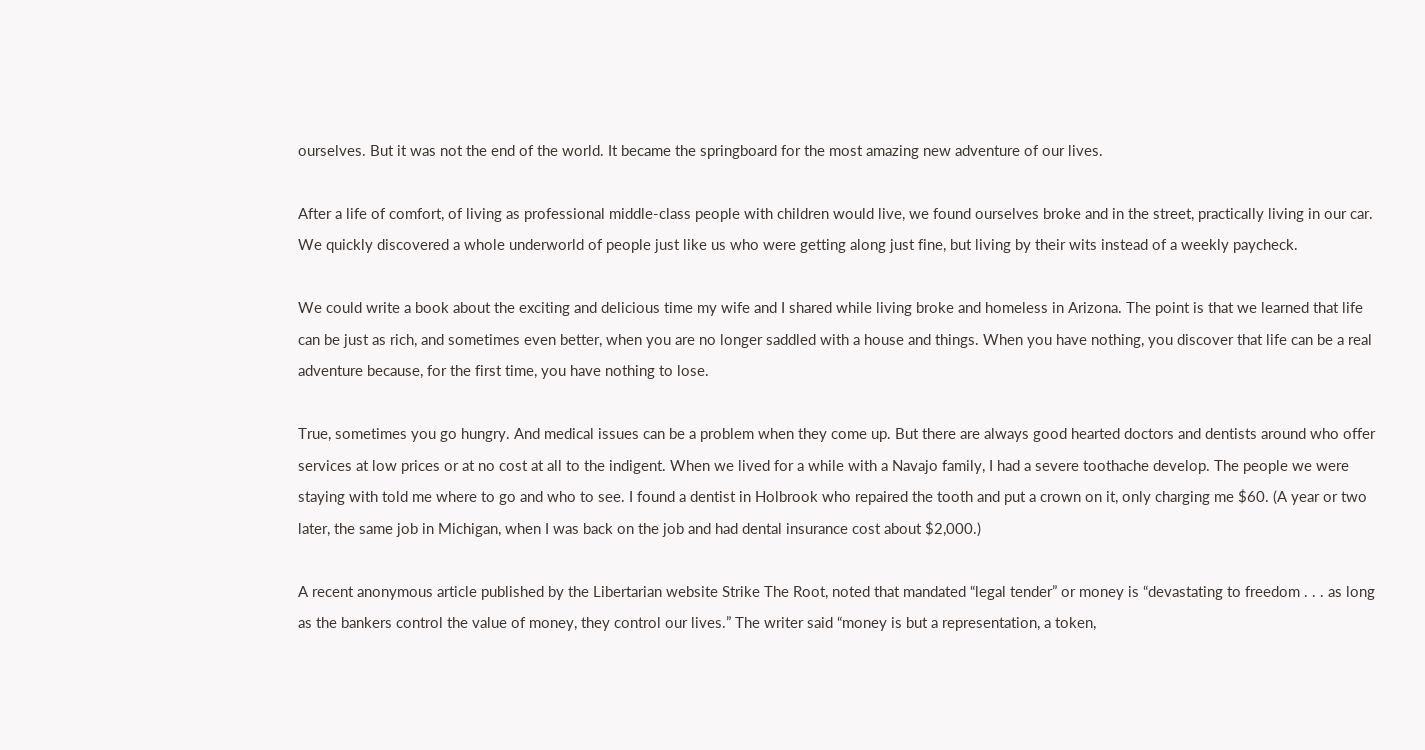ourselves. But it was not the end of the world. It became the springboard for the most amazing new adventure of our lives.

After a life of comfort, of living as professional middle-class people with children would live, we found ourselves broke and in the street, practically living in our car. We quickly discovered a whole underworld of people just like us who were getting along just fine, but living by their wits instead of a weekly paycheck.

We could write a book about the exciting and delicious time my wife and I shared while living broke and homeless in Arizona. The point is that we learned that life can be just as rich, and sometimes even better, when you are no longer saddled with a house and things. When you have nothing, you discover that life can be a real adventure because, for the first time, you have nothing to lose.

True, sometimes you go hungry. And medical issues can be a problem when they come up. But there are always good hearted doctors and dentists around who offer services at low prices or at no cost at all to the indigent. When we lived for a while with a Navajo family, I had a severe toothache develop. The people we were staying with told me where to go and who to see. I found a dentist in Holbrook who repaired the tooth and put a crown on it, only charging me $60. (A year or two later, the same job in Michigan, when I was back on the job and had dental insurance cost about $2,000.)

A recent anonymous article published by the Libertarian website Strike The Root, noted that mandated “legal tender” or money is “devastating to freedom . . . as long as the bankers control the value of money, they control our lives.” The writer said “money is but a representation, a token,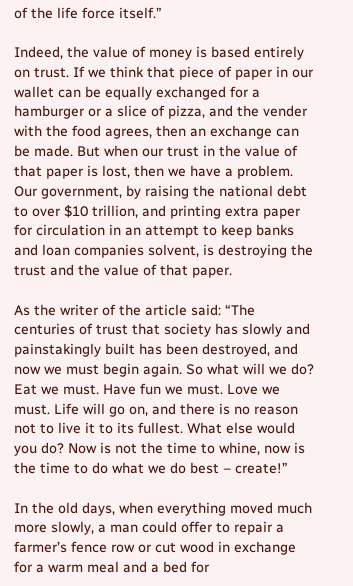of the life force itself.”

Indeed, the value of money is based entirely on trust. If we think that piece of paper in our wallet can be equally exchanged for a hamburger or a slice of pizza, and the vender with the food agrees, then an exchange can be made. But when our trust in the value of that paper is lost, then we have a problem. Our government, by raising the national debt to over $10 trillion, and printing extra paper for circulation in an attempt to keep banks and loan companies solvent, is destroying the trust and the value of that paper.

As the writer of the article said: “The centuries of trust that society has slowly and painstakingly built has been destroyed, and now we must begin again. So what will we do? Eat we must. Have fun we must. Love we must. Life will go on, and there is no reason not to live it to its fullest. What else would you do? Now is not the time to whine, now is the time to do what we do best – create!”

In the old days, when everything moved much more slowly, a man could offer to repair a farmer’s fence row or cut wood in exchange for a warm meal and a bed for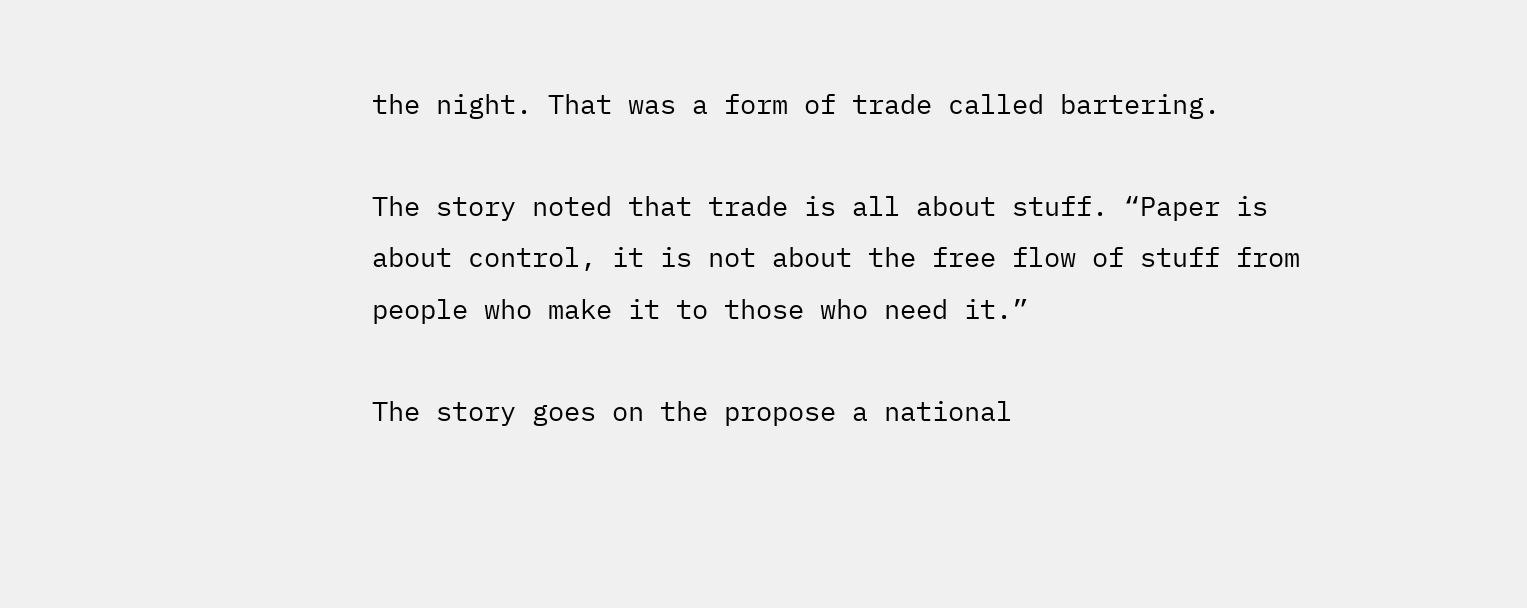the night. That was a form of trade called bartering.

The story noted that trade is all about stuff. “Paper is about control, it is not about the free flow of stuff from people who make it to those who need it.”

The story goes on the propose a national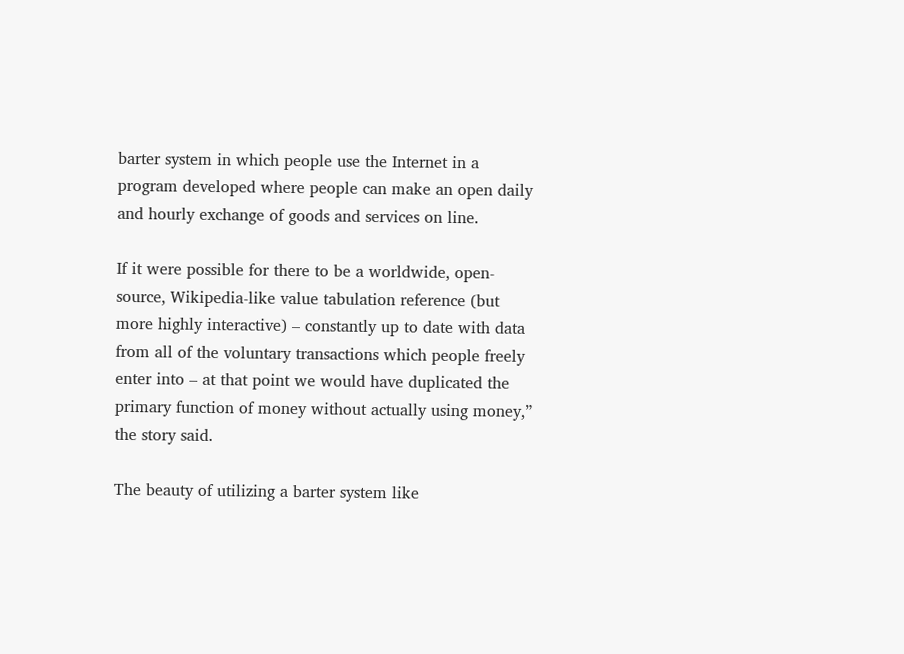barter system in which people use the Internet in a program developed where people can make an open daily and hourly exchange of goods and services on line.

If it were possible for there to be a worldwide, open-source, Wikipedia-like value tabulation reference (but more highly interactive) – constantly up to date with data from all of the voluntary transactions which people freely enter into – at that point we would have duplicated the primary function of money without actually using money,” the story said.

The beauty of utilizing a barter system like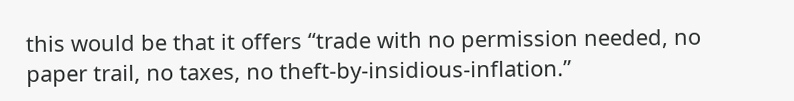this would be that it offers “trade with no permission needed, no paper trail, no taxes, no theft-by-insidious-inflation.”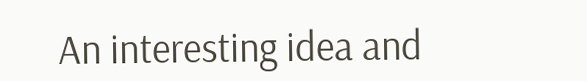An interesting idea and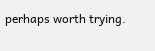perhaps worth trying.